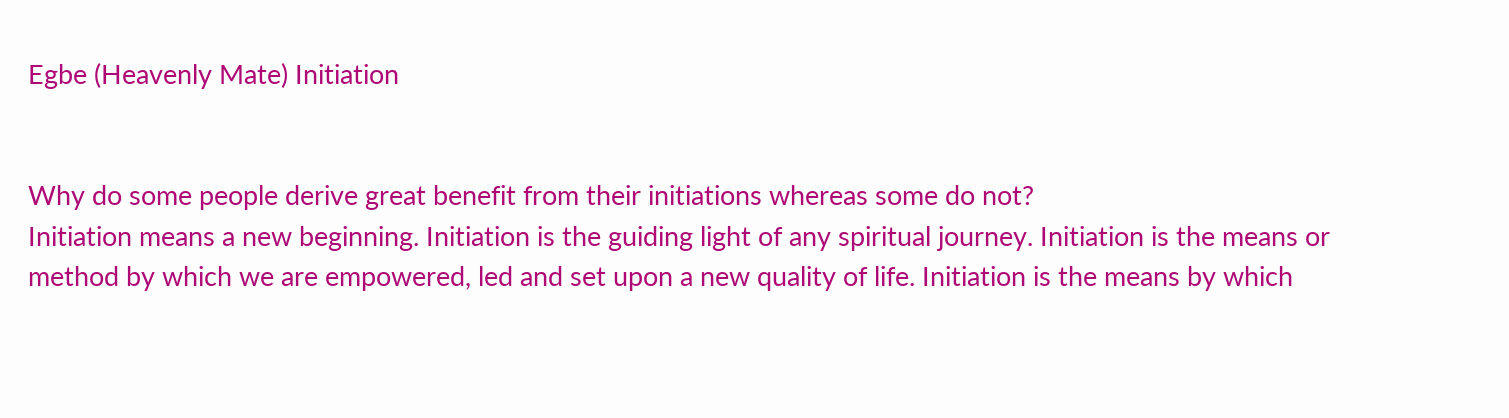Egbe (Heavenly Mate) Initiation


Why do some people derive great benefit from their initiations whereas some do not?
Initiation means a new beginning. Initiation is the guiding light of any spiritual journey. Initiation is the means or method by which we are empowered, led and set upon a new quality of life. Initiation is the means by which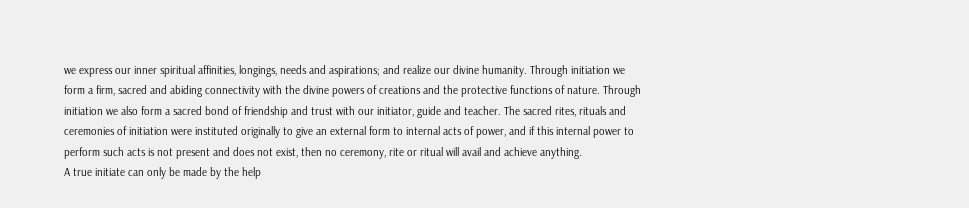we express our inner spiritual affinities, longings, needs and aspirations; and realize our divine humanity. Through initiation we form a firm, sacred and abiding connectivity with the divine powers of creations and the protective functions of nature. Through initiation we also form a sacred bond of friendship and trust with our initiator, guide and teacher. The sacred rites, rituals and ceremonies of initiation were instituted originally to give an external form to internal acts of power, and if this internal power to perform such acts is not present and does not exist, then no ceremony, rite or ritual will avail and achieve anything.
A true initiate can only be made by the help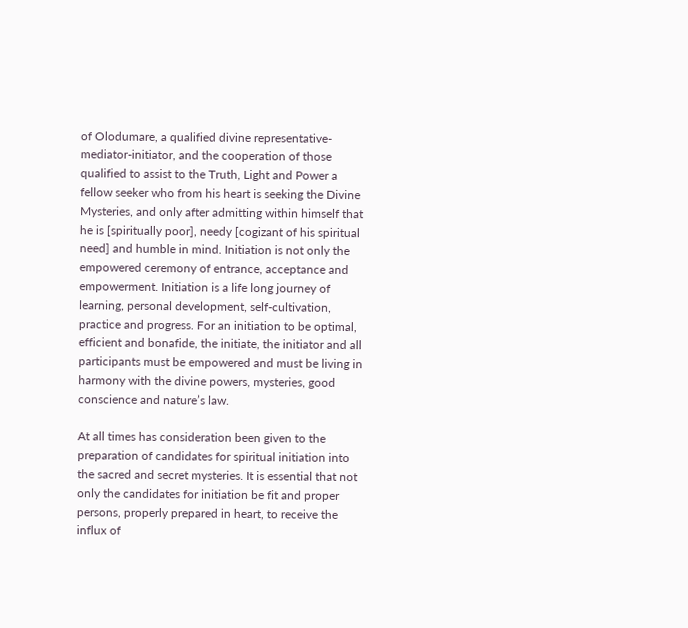of Olodumare, a qualified divine representative-mediator-initiator, and the cooperation of those qualified to assist to the Truth, Light and Power a fellow seeker who from his heart is seeking the Divine Mysteries, and only after admitting within himself that he is [spiritually poor], needy [cogizant of his spiritual need] and humble in mind. Initiation is not only the empowered ceremony of entrance, acceptance and empowerment. Initiation is a life long journey of learning, personal development, self-cultivation, practice and progress. For an initiation to be optimal, efficient and bonafide, the initiate, the initiator and all participants must be empowered and must be living in harmony with the divine powers, mysteries, good conscience and nature’s law.

At all times has consideration been given to the preparation of candidates for spiritual initiation into the sacred and secret mysteries. It is essential that not only the candidates for initiation be fit and proper persons, properly prepared in heart, to receive the influx of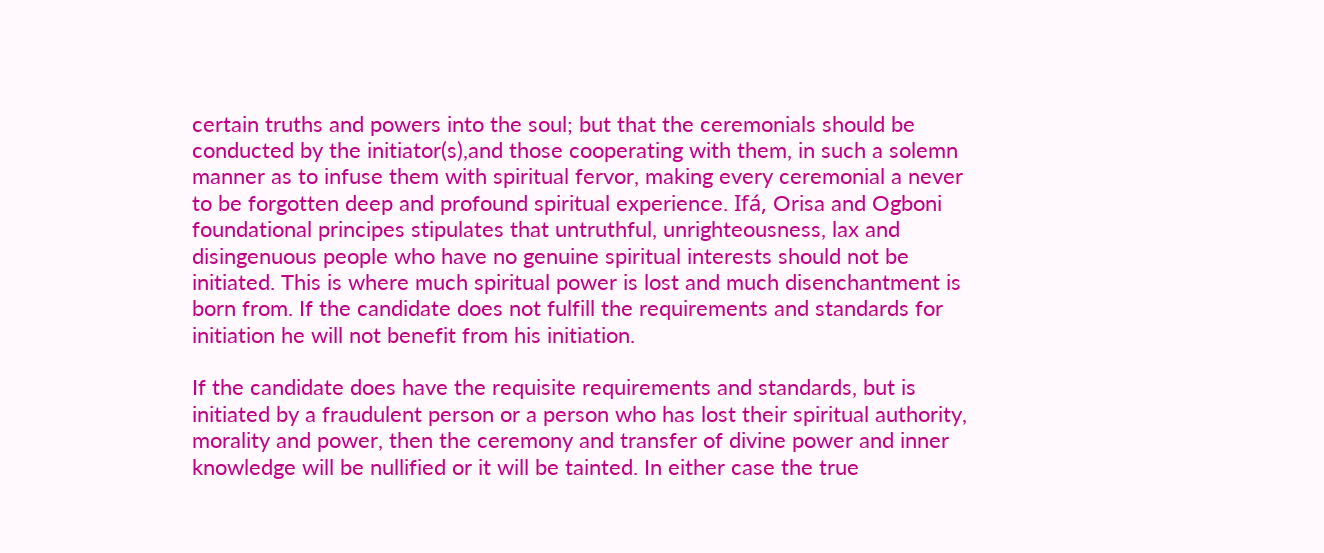certain truths and powers into the soul; but that the ceremonials should be conducted by the initiator(s),and those cooperating with them, in such a solemn manner as to infuse them with spiritual fervor, making every ceremonial a never to be forgotten deep and profound spiritual experience. Ifá, Orisa and Ogboni foundational principes stipulates that untruthful, unrighteousness, lax and disingenuous people who have no genuine spiritual interests should not be initiated. This is where much spiritual power is lost and much disenchantment is born from. If the candidate does not fulfill the requirements and standards for initiation he will not benefit from his initiation.

If the candidate does have the requisite requirements and standards, but is initiated by a fraudulent person or a person who has lost their spiritual authority, morality and power, then the ceremony and transfer of divine power and inner knowledge will be nullified or it will be tainted. In either case the true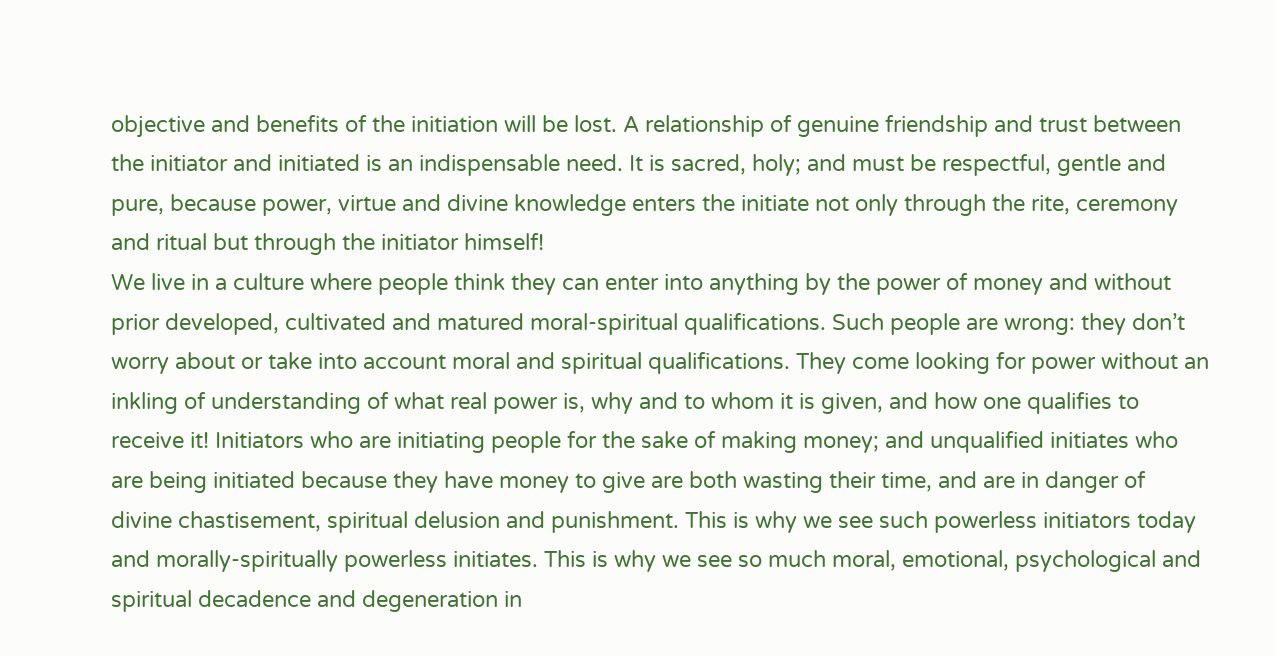objective and benefits of the initiation will be lost. A relationship of genuine friendship and trust between the initiator and initiated is an indispensable need. It is sacred, holy; and must be respectful, gentle and pure, because power, virtue and divine knowledge enters the initiate not only through the rite, ceremony and ritual but through the initiator himself!
We live in a culture where people think they can enter into anything by the power of money and without prior developed, cultivated and matured moral-spiritual qualifications. Such people are wrong: they don’t worry about or take into account moral and spiritual qualifications. They come looking for power without an inkling of understanding of what real power is, why and to whom it is given, and how one qualifies to receive it! Initiators who are initiating people for the sake of making money; and unqualified initiates who are being initiated because they have money to give are both wasting their time, and are in danger of divine chastisement, spiritual delusion and punishment. This is why we see such powerless initiators today and morally-spiritually powerless initiates. This is why we see so much moral, emotional, psychological and spiritual decadence and degeneration in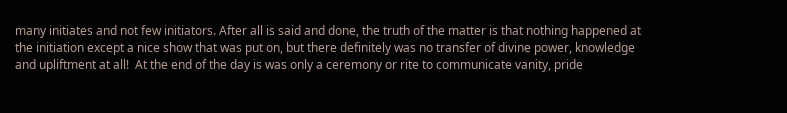many initiates and not few initiators. After all is said and done, the truth of the matter is that nothing happened at the initiation except a nice show that was put on, but there definitely was no transfer of divine power, knowledge and upliftment at all!  At the end of the day is was only a ceremony or rite to communicate vanity, pride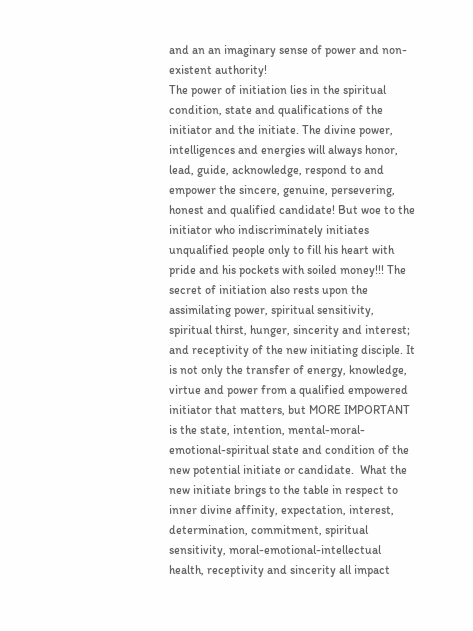and an an imaginary sense of power and non-existent authority!
The power of initiation lies in the spiritual condition, state and qualifications of the initiator and the initiate. The divine power, intelligences and energies will always honor, lead, guide, acknowledge, respond to and empower the sincere, genuine, persevering, honest and qualified candidate! But woe to the initiator who indiscriminately initiates unqualified people only to fill his heart with pride and his pockets with soiled money!!! The secret of initiation also rests upon the assimilating power, spiritual sensitivity, spiritual thirst, hunger, sincerity and interest; and receptivity of the new initiating disciple. It is not only the transfer of energy, knowledge, virtue and power from a qualified empowered initiator that matters, but MORE IMPORTANT is the state, intention, mental-moral-emotional-spiritual state and condition of the new potential initiate or candidate.  What the new initiate brings to the table in respect to inner divine affinity, expectation, interest, determination, commitment, spiritual sensitivity, moral-emotional-intellectual health, receptivity and sincerity all impact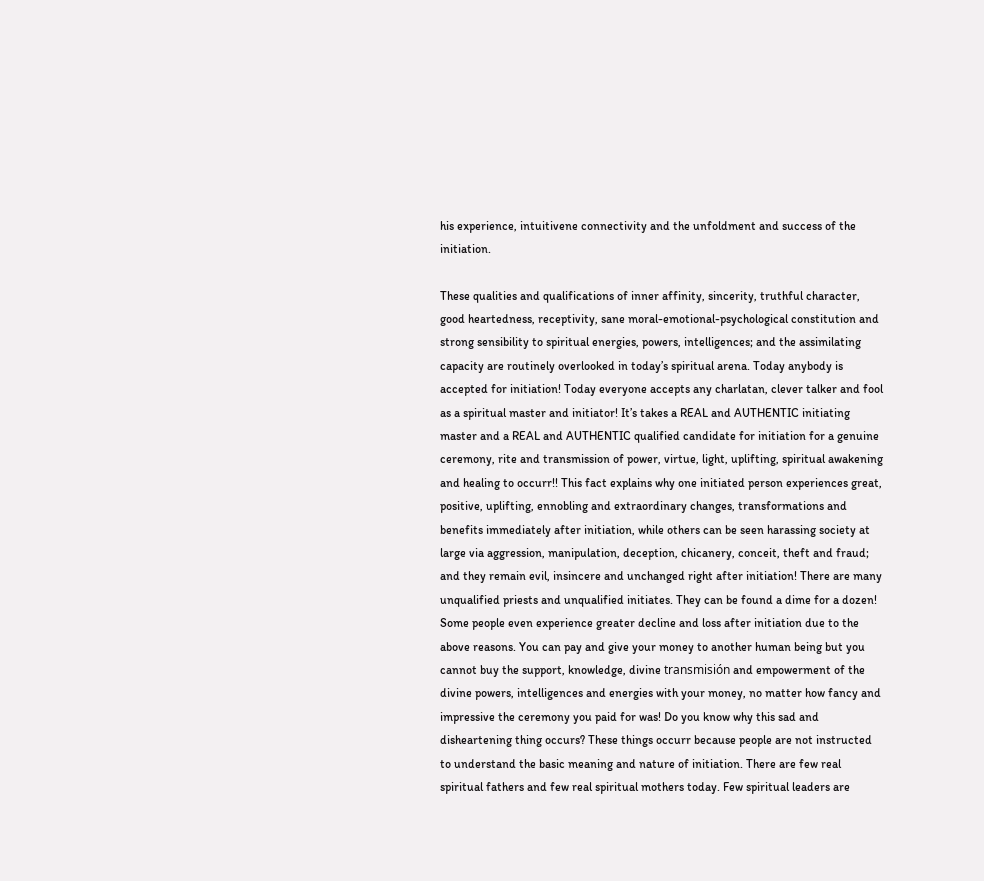his experience, intuitivene connectivity and the unfoldment and success of the initiation.

These qualities and qualifications of inner affinity, sincerity, truthful character, good heartedness, receptivity, sane moral-emotional-psychological constitution and strong sensibility to spiritual energies, powers, intelligences; and the assimilating capacity are routinely overlooked in today’s spiritual arena. Today anybody is accepted for initiation! Today everyone accepts any charlatan, clever talker and fool as a spiritual master and initiator! It’s takes a REAL and AUTHENTIC initiating master and a REAL and AUTHENTIC qualified candidate for initiation for a genuine ceremony, rite and transmission of power, virtue, light, uplifting, spiritual awakening and healing to occurr!! This fact explains why one initiated person experiences great, positive, uplifting, ennobling and extraordinary changes, transformations and benefits immediately after initiation, while others can be seen harassing society at large via aggression, manipulation, deception, chicanery, conceit, theft and fraud; and they remain evil, insincere and unchanged right after initiation! There are many unqualified priests and unqualified initiates. They can be found a dime for a dozen! Some people even experience greater decline and loss after initiation due to the above reasons. You can pay and give your money to another human being but you cannot buy the support, knowledge, divine transmisión and empowerment of the divine powers, intelligences and energies with your money, no matter how fancy and impressive the ceremony you paid for was! Do you know why this sad and disheartening thing occurs? These things occurr because people are not instructed to understand the basic meaning and nature of initiation. There are few real spiritual fathers and few real spiritual mothers today. Few spiritual leaders are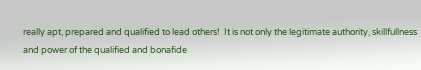really apt, prepared and qualified to lead others!  It is not only the legitimate authority, skillfullness and power of the qualified and bonafide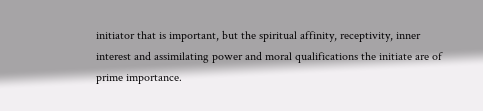initiator that is important, but the spiritual affinity, receptivity, inner interest and assimilating power and moral qualifications the initiate are of prime importance.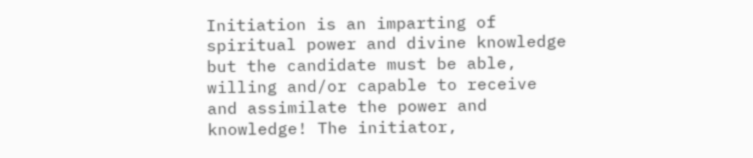Initiation is an imparting of spiritual power and divine knowledge but the candidate must be able, willing and/or capable to receive and assimilate the power and knowledge! The initiator,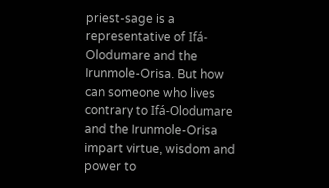priest-sage is a representative of Ifá-Olodumare and the Irunmole-Orisa. But how can someone who lives contrary to Ifá-Olodumare and the Irunmole-Orisa impart virtue, wisdom and power to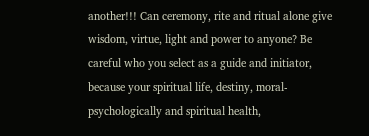another!!! Can ceremony, rite and ritual alone give wisdom, virtue, light and power to anyone? Be careful who you select as a guide and initiator, because your spiritual life, destiny, moral-psychologically and spiritual health,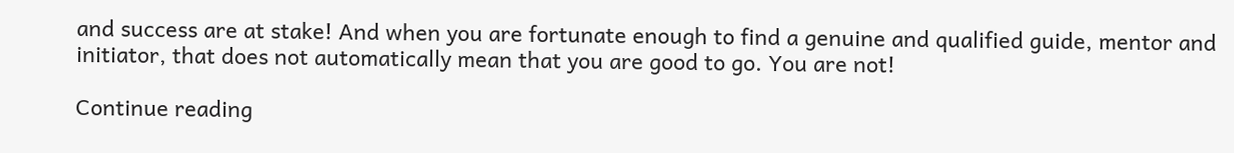and success are at stake! And when you are fortunate enough to find a genuine and qualified guide, mentor and initiator, that does not automatically mean that you are good to go. You are not!

Continue reading